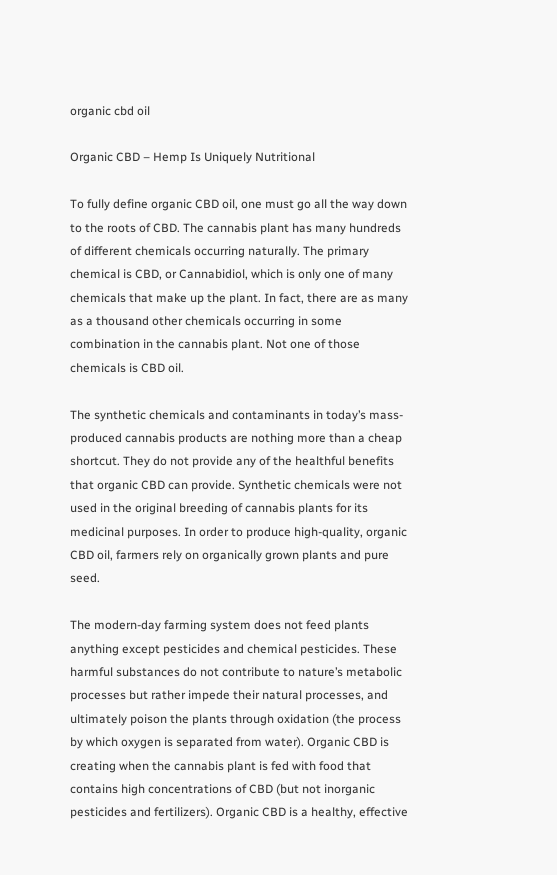organic cbd oil

Organic CBD – Hemp Is Uniquely Nutritional

To fully define organic CBD oil, one must go all the way down to the roots of CBD. The cannabis plant has many hundreds of different chemicals occurring naturally. The primary chemical is CBD, or Cannabidiol, which is only one of many chemicals that make up the plant. In fact, there are as many as a thousand other chemicals occurring in some combination in the cannabis plant. Not one of those chemicals is CBD oil.

The synthetic chemicals and contaminants in today’s mass-produced cannabis products are nothing more than a cheap shortcut. They do not provide any of the healthful benefits that organic CBD can provide. Synthetic chemicals were not used in the original breeding of cannabis plants for its medicinal purposes. In order to produce high-quality, organic CBD oil, farmers rely on organically grown plants and pure seed.

The modern-day farming system does not feed plants anything except pesticides and chemical pesticides. These harmful substances do not contribute to nature’s metabolic processes but rather impede their natural processes, and ultimately poison the plants through oxidation (the process by which oxygen is separated from water). Organic CBD is creating when the cannabis plant is fed with food that contains high concentrations of CBD (but not inorganic pesticides and fertilizers). Organic CBD is a healthy, effective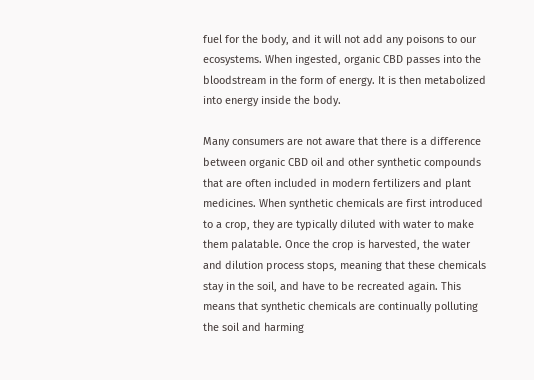fuel for the body, and it will not add any poisons to our ecosystems. When ingested, organic CBD passes into the bloodstream in the form of energy. It is then metabolized into energy inside the body.

Many consumers are not aware that there is a difference between organic CBD oil and other synthetic compounds that are often included in modern fertilizers and plant medicines. When synthetic chemicals are first introduced to a crop, they are typically diluted with water to make them palatable. Once the crop is harvested, the water and dilution process stops, meaning that these chemicals stay in the soil, and have to be recreated again. This means that synthetic chemicals are continually polluting the soil and harming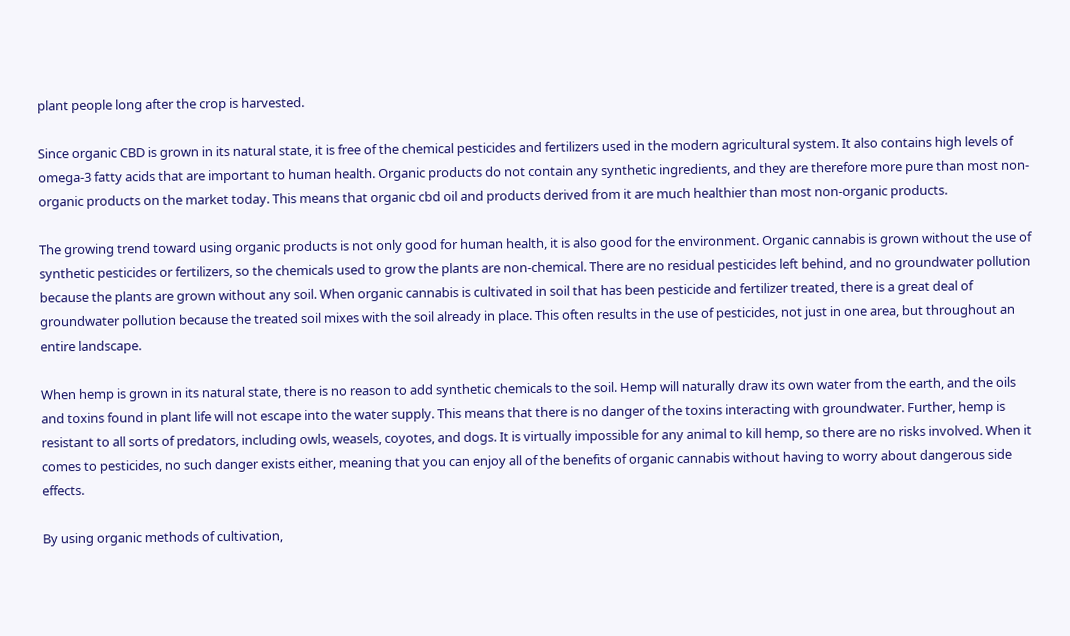plant people long after the crop is harvested.

Since organic CBD is grown in its natural state, it is free of the chemical pesticides and fertilizers used in the modern agricultural system. It also contains high levels of omega-3 fatty acids that are important to human health. Organic products do not contain any synthetic ingredients, and they are therefore more pure than most non-organic products on the market today. This means that organic cbd oil and products derived from it are much healthier than most non-organic products.

The growing trend toward using organic products is not only good for human health, it is also good for the environment. Organic cannabis is grown without the use of synthetic pesticides or fertilizers, so the chemicals used to grow the plants are non-chemical. There are no residual pesticides left behind, and no groundwater pollution because the plants are grown without any soil. When organic cannabis is cultivated in soil that has been pesticide and fertilizer treated, there is a great deal of groundwater pollution because the treated soil mixes with the soil already in place. This often results in the use of pesticides, not just in one area, but throughout an entire landscape.

When hemp is grown in its natural state, there is no reason to add synthetic chemicals to the soil. Hemp will naturally draw its own water from the earth, and the oils and toxins found in plant life will not escape into the water supply. This means that there is no danger of the toxins interacting with groundwater. Further, hemp is resistant to all sorts of predators, including owls, weasels, coyotes, and dogs. It is virtually impossible for any animal to kill hemp, so there are no risks involved. When it comes to pesticides, no such danger exists either, meaning that you can enjoy all of the benefits of organic cannabis without having to worry about dangerous side effects.

By using organic methods of cultivation,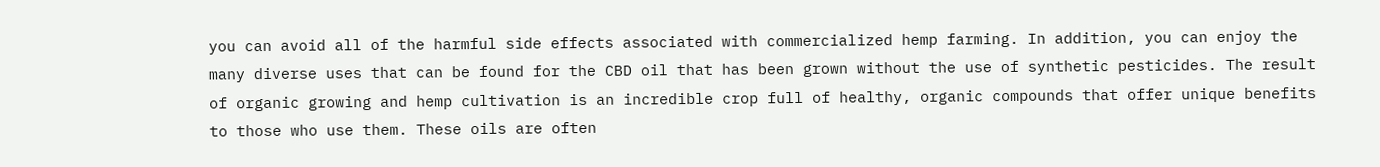you can avoid all of the harmful side effects associated with commercialized hemp farming. In addition, you can enjoy the many diverse uses that can be found for the CBD oil that has been grown without the use of synthetic pesticides. The result of organic growing and hemp cultivation is an incredible crop full of healthy, organic compounds that offer unique benefits to those who use them. These oils are often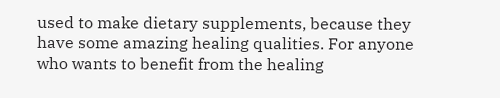used to make dietary supplements, because they have some amazing healing qualities. For anyone who wants to benefit from the healing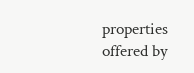properties offered by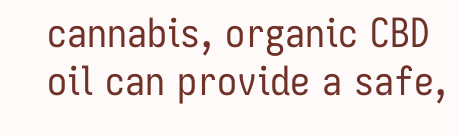cannabis, organic CBD oil can provide a safe,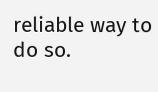reliable way to do so.